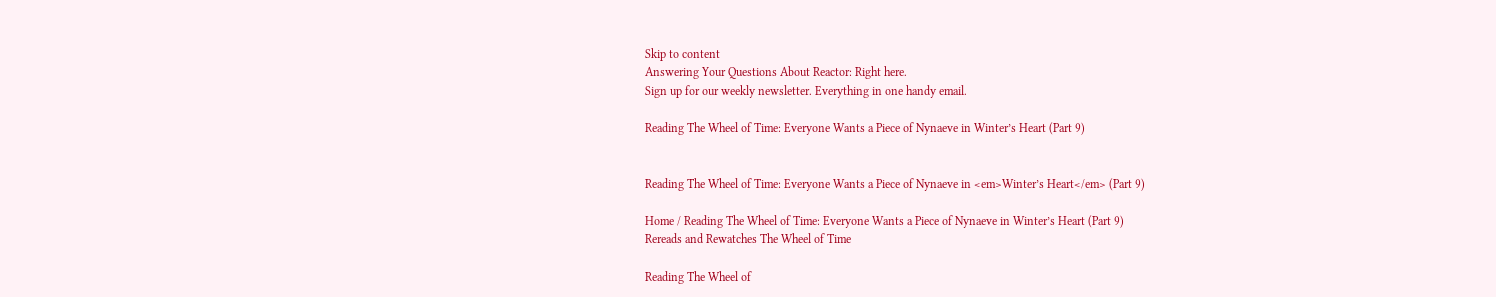Skip to content
Answering Your Questions About Reactor: Right here.
Sign up for our weekly newsletter. Everything in one handy email.

Reading The Wheel of Time: Everyone Wants a Piece of Nynaeve in Winter’s Heart (Part 9)


Reading The Wheel of Time: Everyone Wants a Piece of Nynaeve in <em>Winter’s Heart</em> (Part 9)

Home / Reading The Wheel of Time: Everyone Wants a Piece of Nynaeve in Winter’s Heart (Part 9)
Rereads and Rewatches The Wheel of Time

Reading The Wheel of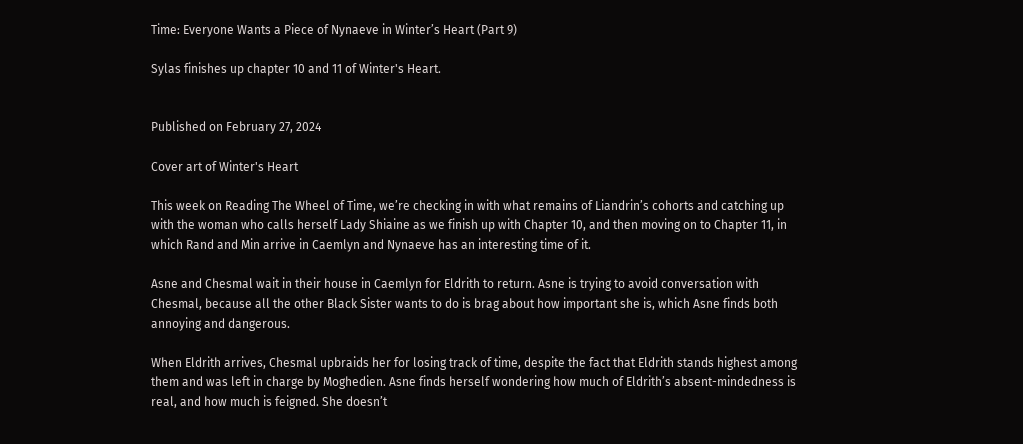Time: Everyone Wants a Piece of Nynaeve in Winter’s Heart (Part 9)

Sylas finishes up chapter 10 and 11 of Winter's Heart.


Published on February 27, 2024

Cover art of Winter's Heart

This week on Reading The Wheel of Time, we’re checking in with what remains of Liandrin’s cohorts and catching up with the woman who calls herself Lady Shiaine as we finish up with Chapter 10, and then moving on to Chapter 11, in which Rand and Min arrive in Caemlyn and Nynaeve has an interesting time of it.

Asne and Chesmal wait in their house in Caemlyn for Eldrith to return. Asne is trying to avoid conversation with Chesmal, because all the other Black Sister wants to do is brag about how important she is, which Asne finds both annoying and dangerous.

When Eldrith arrives, Chesmal upbraids her for losing track of time, despite the fact that Eldrith stands highest among them and was left in charge by Moghedien. Asne finds herself wondering how much of Eldrith’s absent-mindedness is real, and how much is feigned. She doesn’t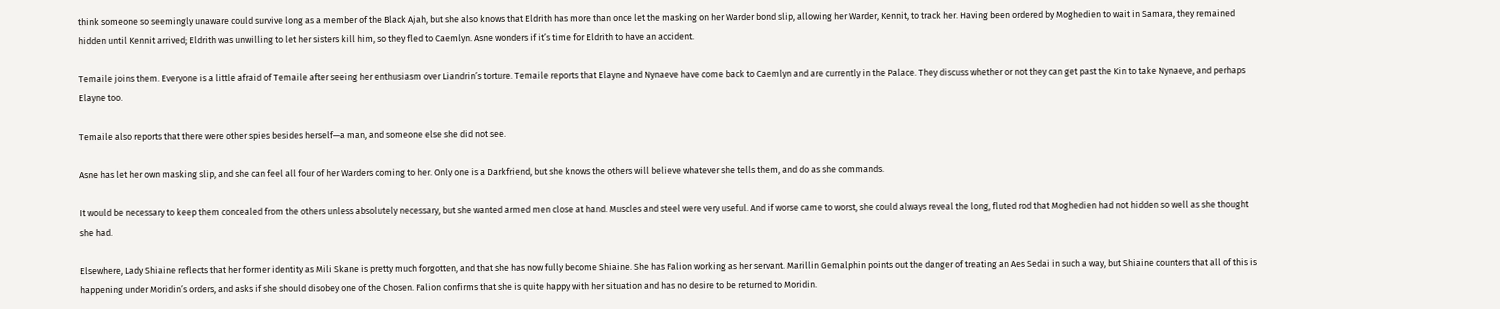think someone so seemingly unaware could survive long as a member of the Black Ajah, but she also knows that Eldrith has more than once let the masking on her Warder bond slip, allowing her Warder, Kennit, to track her. Having been ordered by Moghedien to wait in Samara, they remained hidden until Kennit arrived; Eldrith was unwilling to let her sisters kill him, so they fled to Caemlyn. Asne wonders if it’s time for Eldrith to have an accident.

Temaile joins them. Everyone is a little afraid of Temaile after seeing her enthusiasm over Liandrin’s torture. Temaile reports that Elayne and Nynaeve have come back to Caemlyn and are currently in the Palace. They discuss whether or not they can get past the Kin to take Nynaeve, and perhaps Elayne too.

Temaile also reports that there were other spies besides herself—a man, and someone else she did not see.

Asne has let her own masking slip, and she can feel all four of her Warders coming to her. Only one is a Darkfriend, but she knows the others will believe whatever she tells them, and do as she commands.

It would be necessary to keep them concealed from the others unless absolutely necessary, but she wanted armed men close at hand. Muscles and steel were very useful. And if worse came to worst, she could always reveal the long, fluted rod that Moghedien had not hidden so well as she thought she had.

Elsewhere, Lady Shiaine reflects that her former identity as Mili Skane is pretty much forgotten, and that she has now fully become Shiaine. She has Falion working as her servant. Marillin Gemalphin points out the danger of treating an Aes Sedai in such a way, but Shiaine counters that all of this is happening under Moridin’s orders, and asks if she should disobey one of the Chosen. Falion confirms that she is quite happy with her situation and has no desire to be returned to Moridin.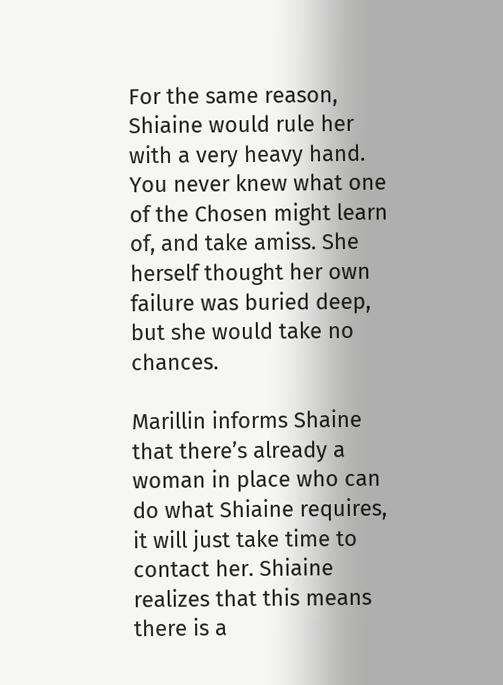For the same reason, Shiaine would rule her with a very heavy hand. You never knew what one of the Chosen might learn of, and take amiss. She herself thought her own failure was buried deep, but she would take no chances.

Marillin informs Shaine that there’s already a woman in place who can do what Shiaine requires, it will just take time to contact her. Shiaine realizes that this means there is a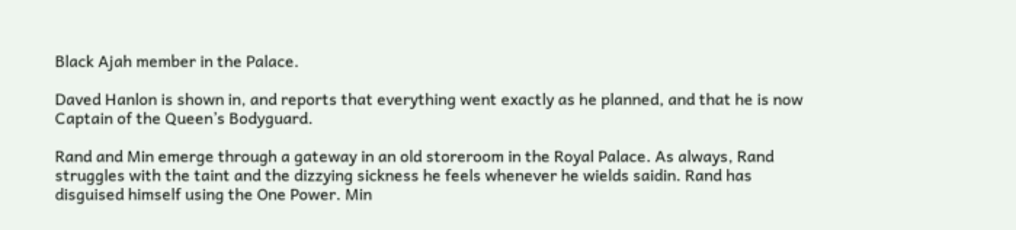Black Ajah member in the Palace.

Daved Hanlon is shown in, and reports that everything went exactly as he planned, and that he is now Captain of the Queen’s Bodyguard.

Rand and Min emerge through a gateway in an old storeroom in the Royal Palace. As always, Rand struggles with the taint and the dizzying sickness he feels whenever he wields saidin. Rand has disguised himself using the One Power. Min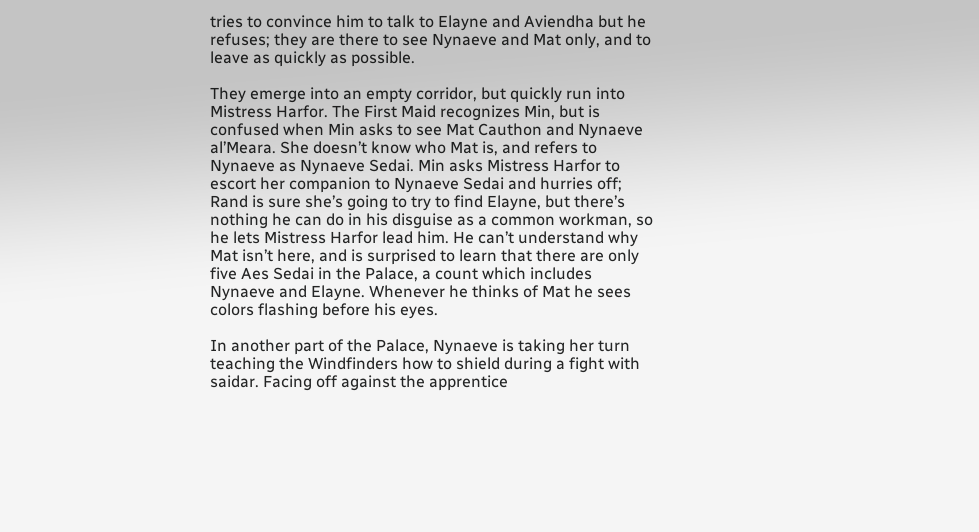tries to convince him to talk to Elayne and Aviendha but he refuses; they are there to see Nynaeve and Mat only, and to leave as quickly as possible.

They emerge into an empty corridor, but quickly run into Mistress Harfor. The First Maid recognizes Min, but is confused when Min asks to see Mat Cauthon and Nynaeve al’Meara. She doesn’t know who Mat is, and refers to Nynaeve as Nynaeve Sedai. Min asks Mistress Harfor to escort her companion to Nynaeve Sedai and hurries off; Rand is sure she’s going to try to find Elayne, but there’s nothing he can do in his disguise as a common workman, so he lets Mistress Harfor lead him. He can’t understand why Mat isn’t here, and is surprised to learn that there are only five Aes Sedai in the Palace, a count which includes Nynaeve and Elayne. Whenever he thinks of Mat he sees colors flashing before his eyes.

In another part of the Palace, Nynaeve is taking her turn teaching the Windfinders how to shield during a fight with saidar. Facing off against the apprentice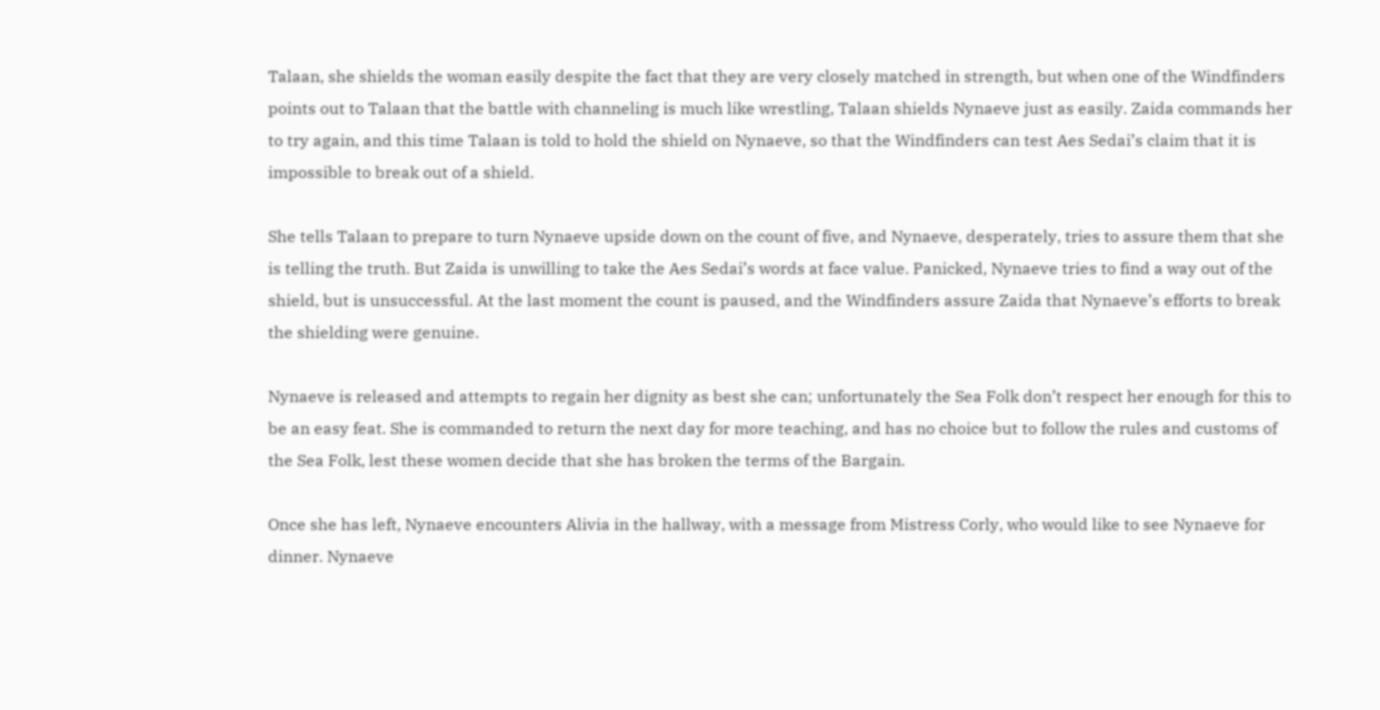Talaan, she shields the woman easily despite the fact that they are very closely matched in strength, but when one of the Windfinders points out to Talaan that the battle with channeling is much like wrestling, Talaan shields Nynaeve just as easily. Zaida commands her to try again, and this time Talaan is told to hold the shield on Nynaeve, so that the Windfinders can test Aes Sedai’s claim that it is impossible to break out of a shield.

She tells Talaan to prepare to turn Nynaeve upside down on the count of five, and Nynaeve, desperately, tries to assure them that she is telling the truth. But Zaida is unwilling to take the Aes Sedai’s words at face value. Panicked, Nynaeve tries to find a way out of the shield, but is unsuccessful. At the last moment the count is paused, and the Windfinders assure Zaida that Nynaeve’s efforts to break the shielding were genuine.

Nynaeve is released and attempts to regain her dignity as best she can; unfortunately the Sea Folk don’t respect her enough for this to be an easy feat. She is commanded to return the next day for more teaching, and has no choice but to follow the rules and customs of the Sea Folk, lest these women decide that she has broken the terms of the Bargain.

Once she has left, Nynaeve encounters Alivia in the hallway, with a message from Mistress Corly, who would like to see Nynaeve for dinner. Nynaeve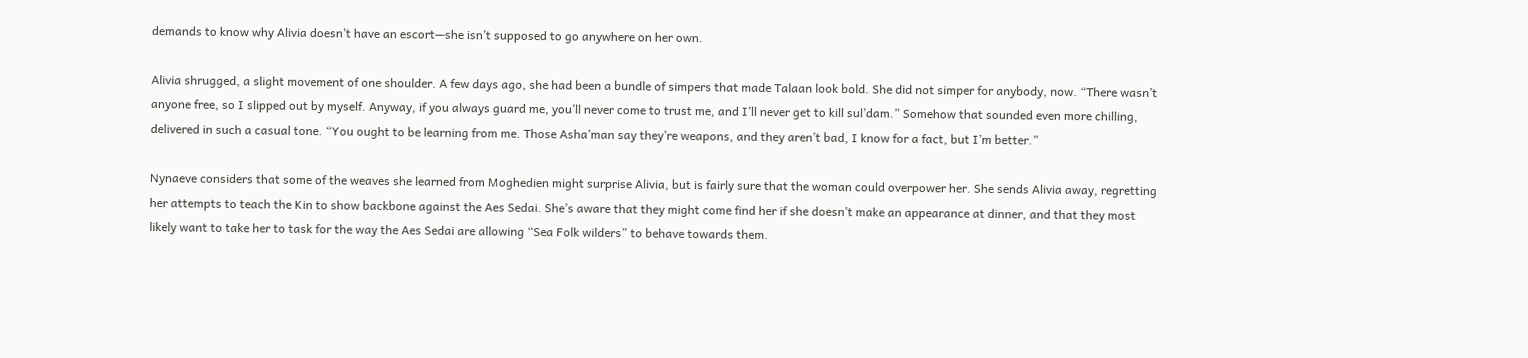demands to know why Alivia doesn’t have an escort—she isn’t supposed to go anywhere on her own.

Alivia shrugged, a slight movement of one shoulder. A few days ago, she had been a bundle of simpers that made Talaan look bold. She did not simper for anybody, now. “There wasn’t anyone free, so I slipped out by myself. Anyway, if you always guard me, you’ll never come to trust me, and I’ll never get to kill sul’dam.” Somehow that sounded even more chilling, delivered in such a casual tone. “You ought to be learning from me. Those Asha’man say they’re weapons, and they aren’t bad, I know for a fact, but I’m better.”

Nynaeve considers that some of the weaves she learned from Moghedien might surprise Alivia, but is fairly sure that the woman could overpower her. She sends Alivia away, regretting her attempts to teach the Kin to show backbone against the Aes Sedai. She’s aware that they might come find her if she doesn’t make an appearance at dinner, and that they most likely want to take her to task for the way the Aes Sedai are allowing “Sea Folk wilders” to behave towards them.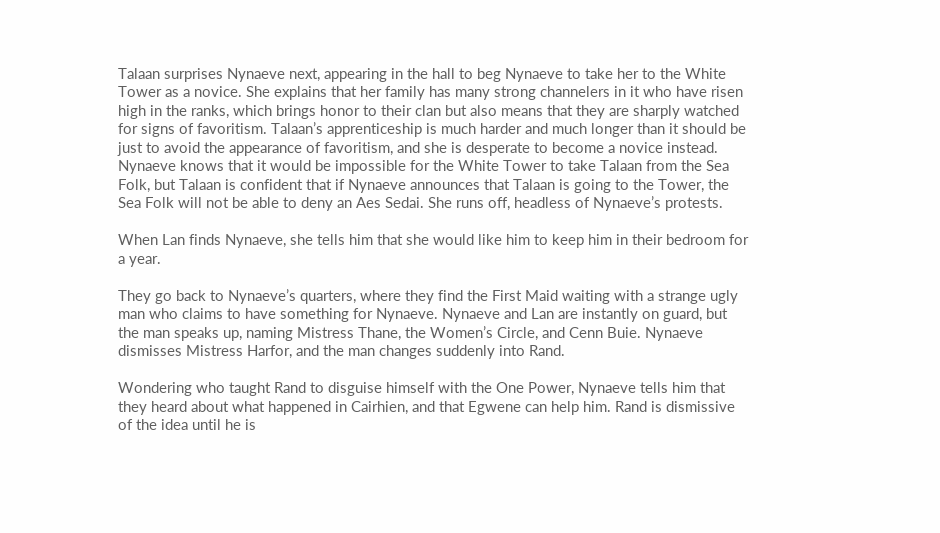Talaan surprises Nynaeve next, appearing in the hall to beg Nynaeve to take her to the White Tower as a novice. She explains that her family has many strong channelers in it who have risen high in the ranks, which brings honor to their clan but also means that they are sharply watched for signs of favoritism. Talaan’s apprenticeship is much harder and much longer than it should be just to avoid the appearance of favoritism, and she is desperate to become a novice instead. Nynaeve knows that it would be impossible for the White Tower to take Talaan from the Sea Folk, but Talaan is confident that if Nynaeve announces that Talaan is going to the Tower, the Sea Folk will not be able to deny an Aes Sedai. She runs off, headless of Nynaeve’s protests.

When Lan finds Nynaeve, she tells him that she would like him to keep him in their bedroom for a year.

They go back to Nynaeve’s quarters, where they find the First Maid waiting with a strange ugly man who claims to have something for Nynaeve. Nynaeve and Lan are instantly on guard, but the man speaks up, naming Mistress Thane, the Women’s Circle, and Cenn Buie. Nynaeve dismisses Mistress Harfor, and the man changes suddenly into Rand.

Wondering who taught Rand to disguise himself with the One Power, Nynaeve tells him that they heard about what happened in Cairhien, and that Egwene can help him. Rand is dismissive of the idea until he is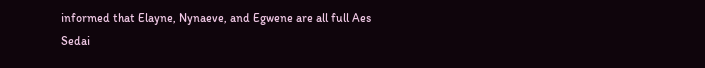informed that Elayne, Nynaeve, and Egwene are all full Aes Sedai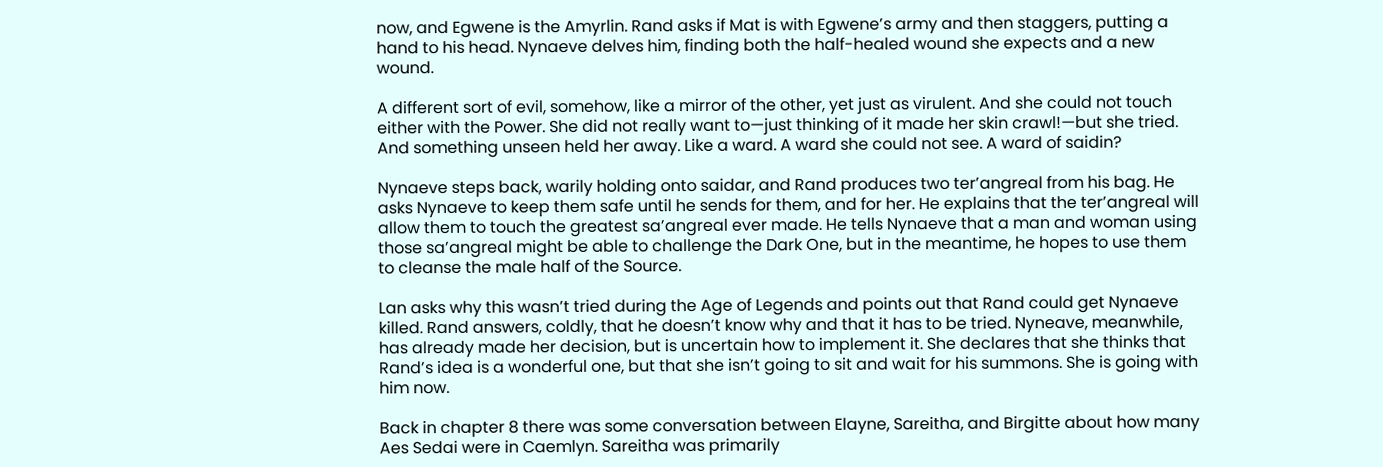now, and Egwene is the Amyrlin. Rand asks if Mat is with Egwene’s army and then staggers, putting a hand to his head. Nynaeve delves him, finding both the half-healed wound she expects and a new wound.

A different sort of evil, somehow, like a mirror of the other, yet just as virulent. And she could not touch either with the Power. She did not really want to—just thinking of it made her skin crawl!—but she tried. And something unseen held her away. Like a ward. A ward she could not see. A ward of saidin?

Nynaeve steps back, warily holding onto saidar, and Rand produces two ter’angreal from his bag. He asks Nynaeve to keep them safe until he sends for them, and for her. He explains that the ter’angreal will allow them to touch the greatest sa’angreal ever made. He tells Nynaeve that a man and woman using those sa’angreal might be able to challenge the Dark One, but in the meantime, he hopes to use them to cleanse the male half of the Source.

Lan asks why this wasn’t tried during the Age of Legends and points out that Rand could get Nynaeve killed. Rand answers, coldly, that he doesn’t know why and that it has to be tried. Nyneave, meanwhile, has already made her decision, but is uncertain how to implement it. She declares that she thinks that Rand’s idea is a wonderful one, but that she isn’t going to sit and wait for his summons. She is going with him now.

Back in chapter 8 there was some conversation between Elayne, Sareitha, and Birgitte about how many Aes Sedai were in Caemlyn. Sareitha was primarily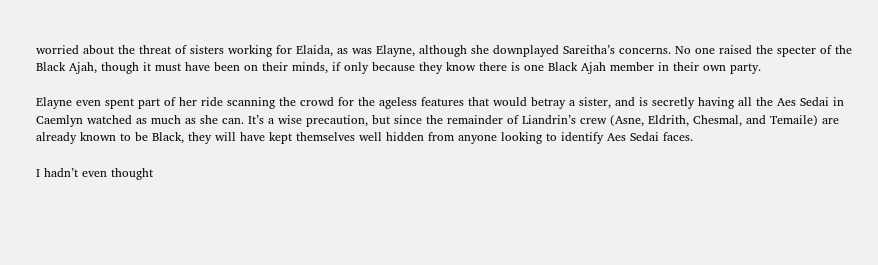worried about the threat of sisters working for Elaida, as was Elayne, although she downplayed Sareitha’s concerns. No one raised the specter of the Black Ajah, though it must have been on their minds, if only because they know there is one Black Ajah member in their own party.

Elayne even spent part of her ride scanning the crowd for the ageless features that would betray a sister, and is secretly having all the Aes Sedai in Caemlyn watched as much as she can. It’s a wise precaution, but since the remainder of Liandrin’s crew (Asne, Eldrith, Chesmal, and Temaile) are already known to be Black, they will have kept themselves well hidden from anyone looking to identify Aes Sedai faces.

I hadn’t even thought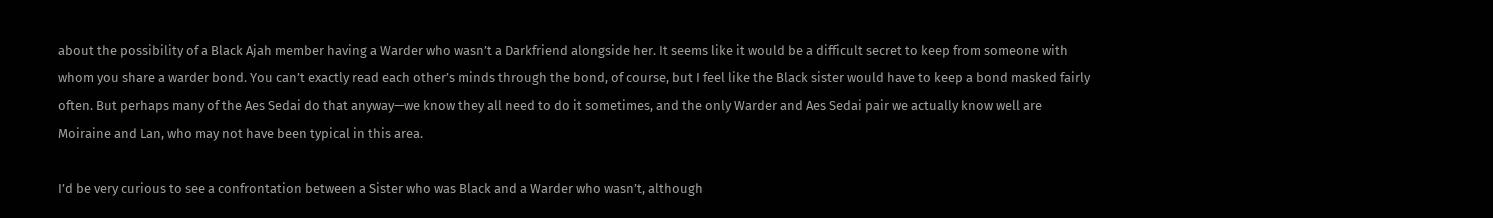about the possibility of a Black Ajah member having a Warder who wasn’t a Darkfriend alongside her. It seems like it would be a difficult secret to keep from someone with whom you share a warder bond. You can’t exactly read each other’s minds through the bond, of course, but I feel like the Black sister would have to keep a bond masked fairly often. But perhaps many of the Aes Sedai do that anyway—we know they all need to do it sometimes, and the only Warder and Aes Sedai pair we actually know well are Moiraine and Lan, who may not have been typical in this area.

I’d be very curious to see a confrontation between a Sister who was Black and a Warder who wasn’t, although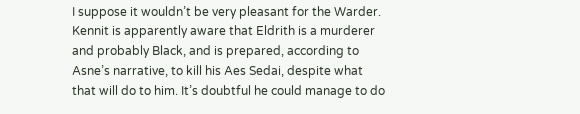I suppose it wouldn’t be very pleasant for the Warder. Kennit is apparently aware that Eldrith is a murderer and probably Black, and is prepared, according to Asne’s narrative, to kill his Aes Sedai, despite what that will do to him. It’s doubtful he could manage to do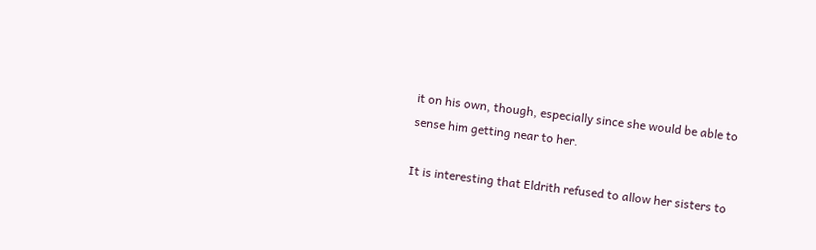it on his own, though, especially since she would be able to sense him getting near to her.

It is interesting that Eldrith refused to allow her sisters to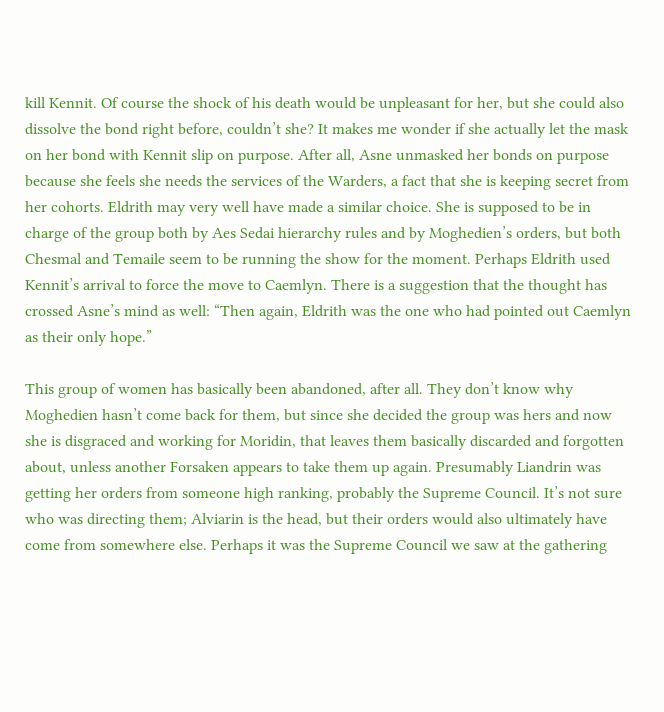kill Kennit. Of course the shock of his death would be unpleasant for her, but she could also dissolve the bond right before, couldn’t she? It makes me wonder if she actually let the mask on her bond with Kennit slip on purpose. After all, Asne unmasked her bonds on purpose because she feels she needs the services of the Warders, a fact that she is keeping secret from her cohorts. Eldrith may very well have made a similar choice. She is supposed to be in charge of the group both by Aes Sedai hierarchy rules and by Moghedien’s orders, but both Chesmal and Temaile seem to be running the show for the moment. Perhaps Eldrith used Kennit’s arrival to force the move to Caemlyn. There is a suggestion that the thought has crossed Asne’s mind as well: “Then again, Eldrith was the one who had pointed out Caemlyn as their only hope.”

This group of women has basically been abandoned, after all. They don’t know why Moghedien hasn’t come back for them, but since she decided the group was hers and now she is disgraced and working for Moridin, that leaves them basically discarded and forgotten about, unless another Forsaken appears to take them up again. Presumably Liandrin was getting her orders from someone high ranking, probably the Supreme Council. It’s not sure who was directing them; Alviarin is the head, but their orders would also ultimately have come from somewhere else. Perhaps it was the Supreme Council we saw at the gathering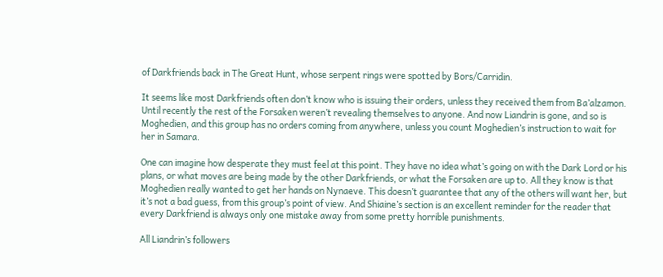of Darkfriends back in The Great Hunt, whose serpent rings were spotted by Bors/Carridin.

It seems like most Darkfriends often don’t know who is issuing their orders, unless they received them from Ba’alzamon. Until recently the rest of the Forsaken weren’t revealing themselves to anyone. And now Liandrin is gone, and so is Moghedien, and this group has no orders coming from anywhere, unless you count Moghedien’s instruction to wait for her in Samara.

One can imagine how desperate they must feel at this point. They have no idea what’s going on with the Dark Lord or his plans, or what moves are being made by the other Darkfriends, or what the Forsaken are up to. All they know is that Moghedien really wanted to get her hands on Nynaeve. This doesn’t guarantee that any of the others will want her, but it’s not a bad guess, from this group’s point of view. And Shiaine’s section is an excellent reminder for the reader that every Darkfriend is always only one mistake away from some pretty horrible punishments.

All Liandrin’s followers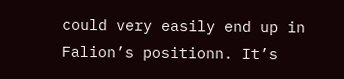could very easily end up in Falion’s positionn. It’s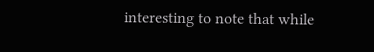interesting to note that while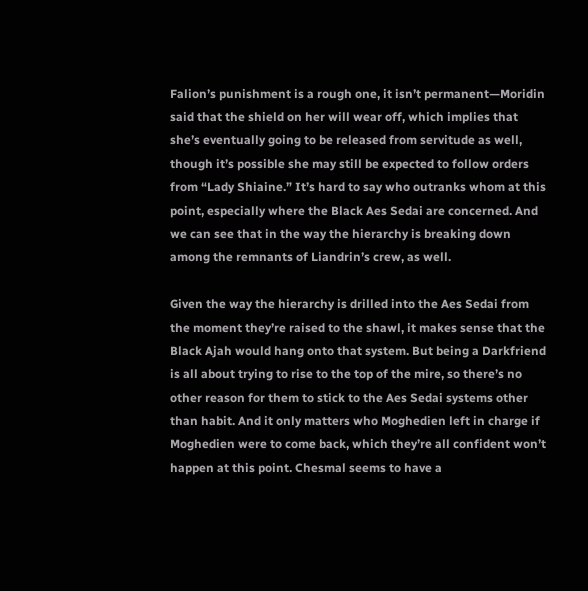Falion’s punishment is a rough one, it isn’t permanent—Moridin said that the shield on her will wear off, which implies that she’s eventually going to be released from servitude as well, though it’s possible she may still be expected to follow orders from “Lady Shiaine.” It’s hard to say who outranks whom at this point, especially where the Black Aes Sedai are concerned. And we can see that in the way the hierarchy is breaking down among the remnants of Liandrin’s crew, as well.

Given the way the hierarchy is drilled into the Aes Sedai from the moment they’re raised to the shawl, it makes sense that the Black Ajah would hang onto that system. But being a Darkfriend is all about trying to rise to the top of the mire, so there’s no other reason for them to stick to the Aes Sedai systems other than habit. And it only matters who Moghedien left in charge if Moghedien were to come back, which they’re all confident won’t happen at this point. Chesmal seems to have a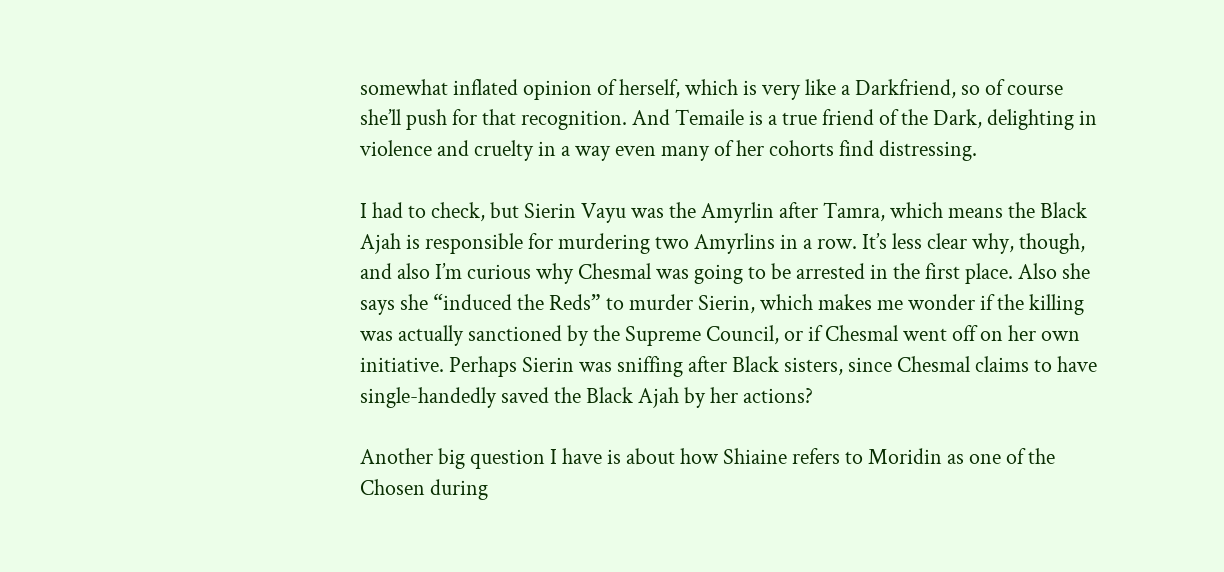somewhat inflated opinion of herself, which is very like a Darkfriend, so of course she’ll push for that recognition. And Temaile is a true friend of the Dark, delighting in violence and cruelty in a way even many of her cohorts find distressing.

I had to check, but Sierin Vayu was the Amyrlin after Tamra, which means the Black Ajah is responsible for murdering two Amyrlins in a row. It’s less clear why, though, and also I’m curious why Chesmal was going to be arrested in the first place. Also she says she “induced the Reds” to murder Sierin, which makes me wonder if the killing was actually sanctioned by the Supreme Council, or if Chesmal went off on her own initiative. Perhaps Sierin was sniffing after Black sisters, since Chesmal claims to have single-handedly saved the Black Ajah by her actions?

Another big question I have is about how Shiaine refers to Moridin as one of the Chosen during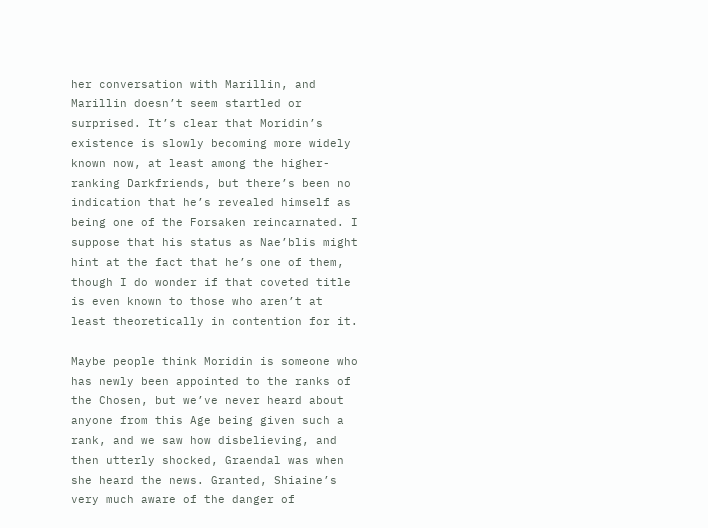her conversation with Marillin, and Marillin doesn’t seem startled or surprised. It’s clear that Moridin’s existence is slowly becoming more widely known now, at least among the higher-ranking Darkfriends, but there’s been no indication that he’s revealed himself as being one of the Forsaken reincarnated. I suppose that his status as Nae’blis might hint at the fact that he’s one of them, though I do wonder if that coveted title is even known to those who aren’t at least theoretically in contention for it.

Maybe people think Moridin is someone who has newly been appointed to the ranks of the Chosen, but we’ve never heard about anyone from this Age being given such a rank, and we saw how disbelieving, and then utterly shocked, Graendal was when she heard the news. Granted, Shiaine’s very much aware of the danger of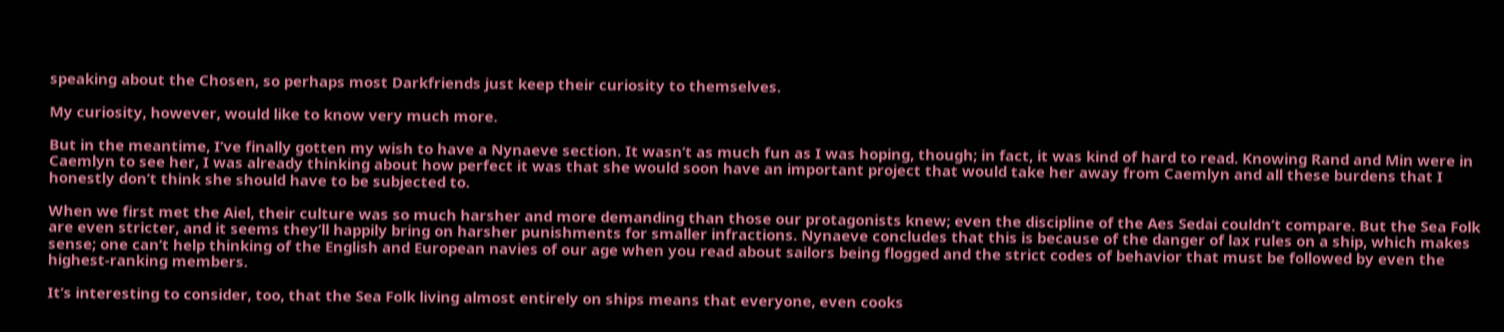speaking about the Chosen, so perhaps most Darkfriends just keep their curiosity to themselves.

My curiosity, however, would like to know very much more.

But in the meantime, I’ve finally gotten my wish to have a Nynaeve section. It wasn’t as much fun as I was hoping, though; in fact, it was kind of hard to read. Knowing Rand and Min were in Caemlyn to see her, I was already thinking about how perfect it was that she would soon have an important project that would take her away from Caemlyn and all these burdens that I honestly don’t think she should have to be subjected to.

When we first met the Aiel, their culture was so much harsher and more demanding than those our protagonists knew; even the discipline of the Aes Sedai couldn’t compare. But the Sea Folk are even stricter, and it seems they’ll happily bring on harsher punishments for smaller infractions. Nynaeve concludes that this is because of the danger of lax rules on a ship, which makes sense; one can’t help thinking of the English and European navies of our age when you read about sailors being flogged and the strict codes of behavior that must be followed by even the highest-ranking members.

It’s interesting to consider, too, that the Sea Folk living almost entirely on ships means that everyone, even cooks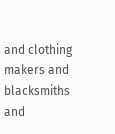and clothing makers and blacksmiths and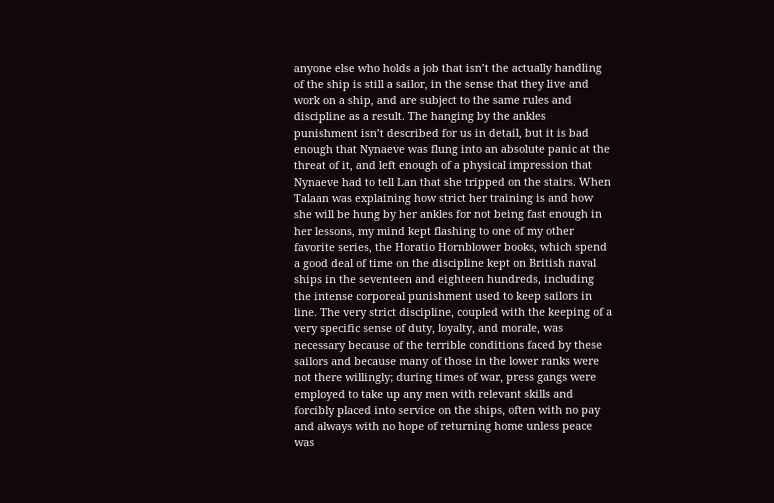anyone else who holds a job that isn’t the actually handling of the ship is still a sailor, in the sense that they live and work on a ship, and are subject to the same rules and discipline as a result. The hanging by the ankles punishment isn’t described for us in detail, but it is bad enough that Nynaeve was flung into an absolute panic at the threat of it, and left enough of a physical impression that Nynaeve had to tell Lan that she tripped on the stairs. When Talaan was explaining how strict her training is and how she will be hung by her ankles for not being fast enough in her lessons, my mind kept flashing to one of my other favorite series, the Horatio Hornblower books, which spend a good deal of time on the discipline kept on British naval ships in the seventeen and eighteen hundreds, including the intense corporeal punishment used to keep sailors in line. The very strict discipline, coupled with the keeping of a very specific sense of duty, loyalty, and morale, was necessary because of the terrible conditions faced by these sailors and because many of those in the lower ranks were not there willingly; during times of war, press gangs were employed to take up any men with relevant skills and forcibly placed into service on the ships, often with no pay and always with no hope of returning home unless peace was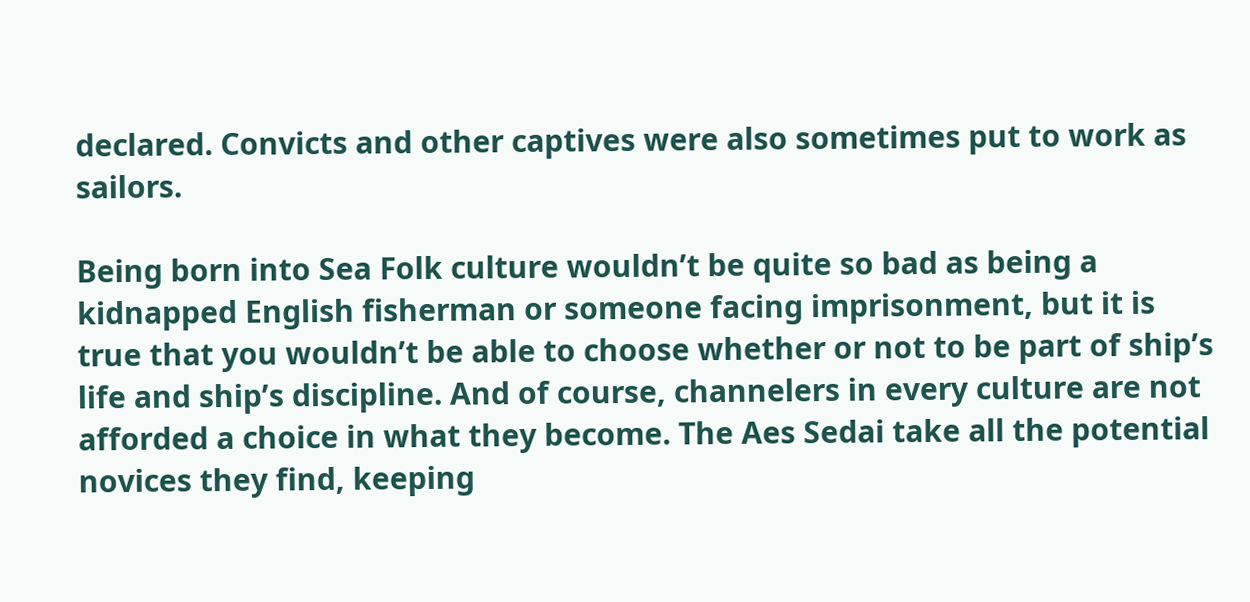declared. Convicts and other captives were also sometimes put to work as sailors.

Being born into Sea Folk culture wouldn’t be quite so bad as being a kidnapped English fisherman or someone facing imprisonment, but it is true that you wouldn’t be able to choose whether or not to be part of ship’s life and ship’s discipline. And of course, channelers in every culture are not afforded a choice in what they become. The Aes Sedai take all the potential novices they find, keeping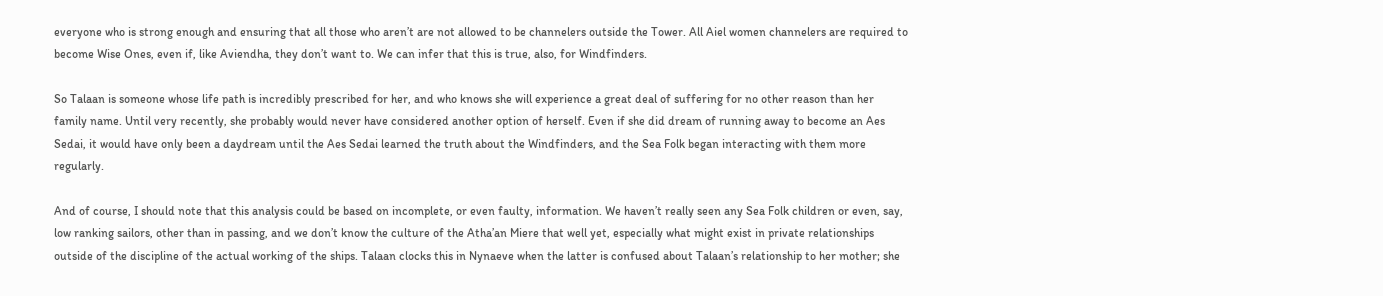everyone who is strong enough and ensuring that all those who aren’t are not allowed to be channelers outside the Tower. All Aiel women channelers are required to become Wise Ones, even if, like Aviendha, they don’t want to. We can infer that this is true, also, for Windfinders.

So Talaan is someone whose life path is incredibly prescribed for her, and who knows she will experience a great deal of suffering for no other reason than her family name. Until very recently, she probably would never have considered another option of herself. Even if she did dream of running away to become an Aes Sedai, it would have only been a daydream until the Aes Sedai learned the truth about the Windfinders, and the Sea Folk began interacting with them more regularly.

And of course, I should note that this analysis could be based on incomplete, or even faulty, information. We haven’t really seen any Sea Folk children or even, say, low ranking sailors, other than in passing, and we don’t know the culture of the Atha’an Miere that well yet, especially what might exist in private relationships outside of the discipline of the actual working of the ships. Talaan clocks this in Nynaeve when the latter is confused about Talaan’s relationship to her mother; she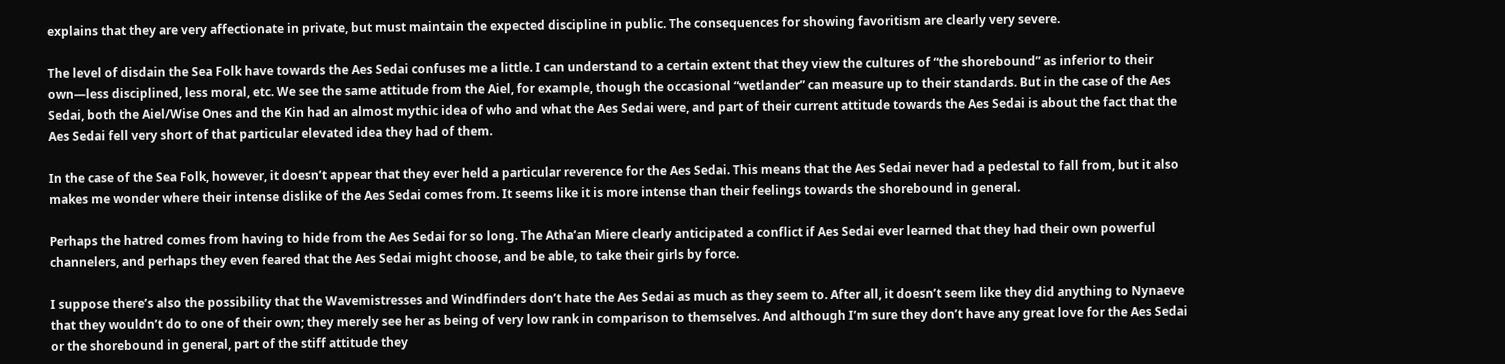explains that they are very affectionate in private, but must maintain the expected discipline in public. The consequences for showing favoritism are clearly very severe.

The level of disdain the Sea Folk have towards the Aes Sedai confuses me a little. I can understand to a certain extent that they view the cultures of “the shorebound” as inferior to their own—less disciplined, less moral, etc. We see the same attitude from the Aiel, for example, though the occasional “wetlander” can measure up to their standards. But in the case of the Aes Sedai, both the Aiel/Wise Ones and the Kin had an almost mythic idea of who and what the Aes Sedai were, and part of their current attitude towards the Aes Sedai is about the fact that the Aes Sedai fell very short of that particular elevated idea they had of them.

In the case of the Sea Folk, however, it doesn’t appear that they ever held a particular reverence for the Aes Sedai. This means that the Aes Sedai never had a pedestal to fall from, but it also makes me wonder where their intense dislike of the Aes Sedai comes from. It seems like it is more intense than their feelings towards the shorebound in general.

Perhaps the hatred comes from having to hide from the Aes Sedai for so long. The Atha’an Miere clearly anticipated a conflict if Aes Sedai ever learned that they had their own powerful channelers, and perhaps they even feared that the Aes Sedai might choose, and be able, to take their girls by force.

I suppose there’s also the possibility that the Wavemistresses and Windfinders don’t hate the Aes Sedai as much as they seem to. After all, it doesn’t seem like they did anything to Nynaeve that they wouldn’t do to one of their own; they merely see her as being of very low rank in comparison to themselves. And although I’m sure they don’t have any great love for the Aes Sedai or the shorebound in general, part of the stiff attitude they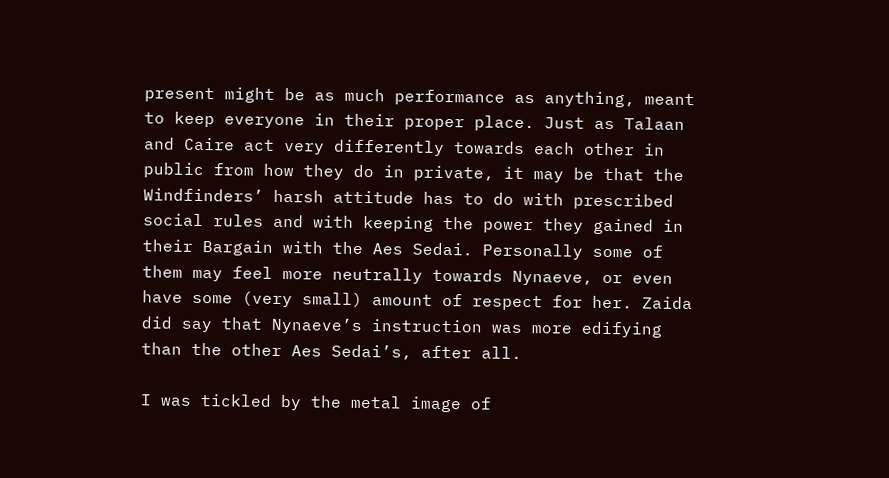present might be as much performance as anything, meant to keep everyone in their proper place. Just as Talaan and Caire act very differently towards each other in public from how they do in private, it may be that the Windfinders’ harsh attitude has to do with prescribed social rules and with keeping the power they gained in their Bargain with the Aes Sedai. Personally some of them may feel more neutrally towards Nynaeve, or even have some (very small) amount of respect for her. Zaida did say that Nynaeve’s instruction was more edifying than the other Aes Sedai’s, after all.

I was tickled by the metal image of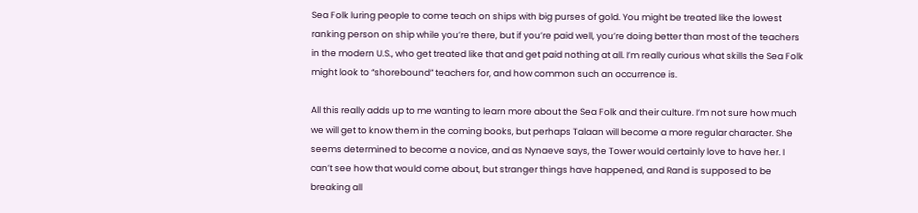Sea Folk luring people to come teach on ships with big purses of gold. You might be treated like the lowest ranking person on ship while you’re there, but if you’re paid well, you’re doing better than most of the teachers in the modern U.S., who get treated like that and get paid nothing at all. I’m really curious what skills the Sea Folk might look to “shorebound” teachers for, and how common such an occurrence is.

All this really adds up to me wanting to learn more about the Sea Folk and their culture. I’m not sure how much we will get to know them in the coming books, but perhaps Talaan will become a more regular character. She seems determined to become a novice, and as Nynaeve says, the Tower would certainly love to have her. I can’t see how that would come about, but stranger things have happened, and Rand is supposed to be breaking all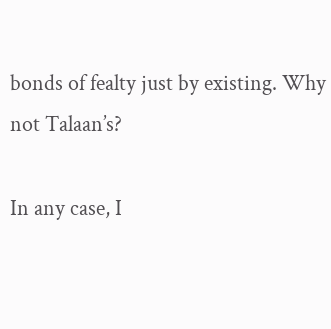bonds of fealty just by existing. Why not Talaan’s?

In any case, I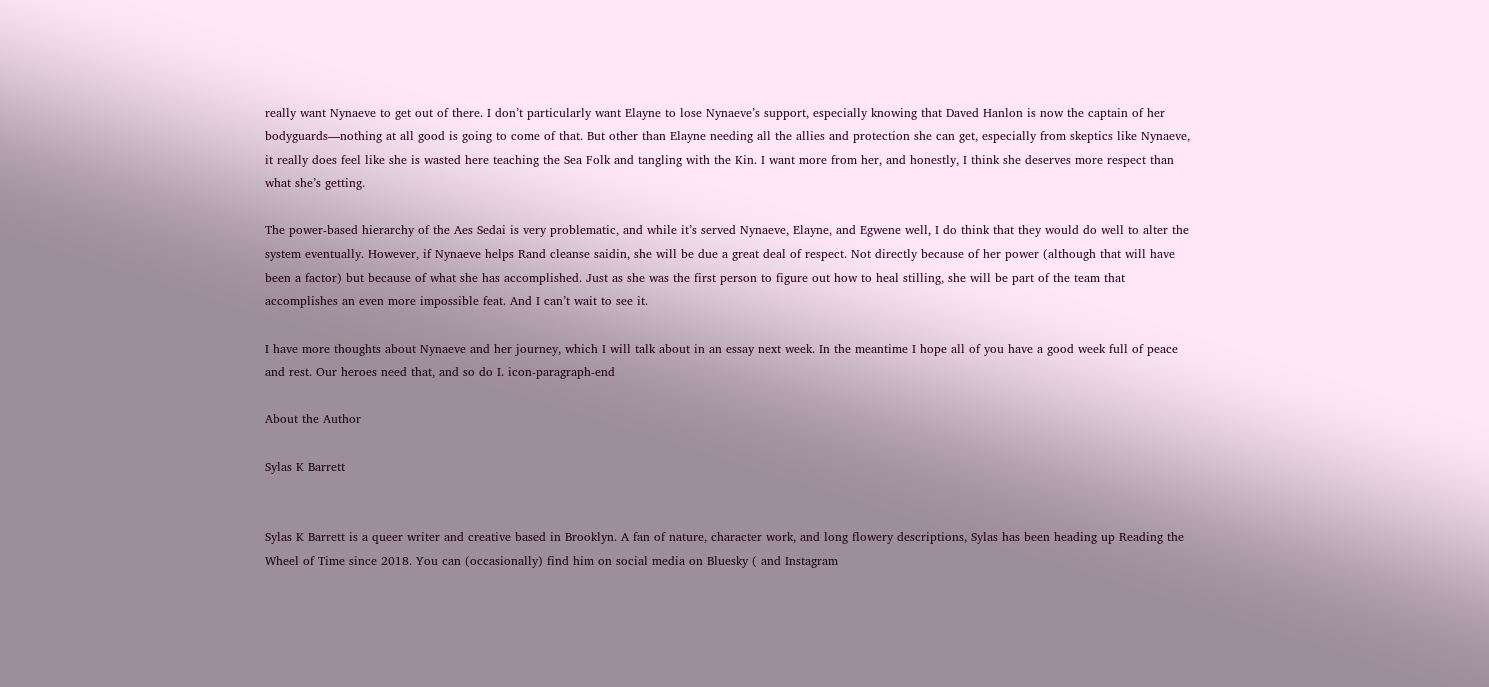really want Nynaeve to get out of there. I don’t particularly want Elayne to lose Nynaeve’s support, especially knowing that Daved Hanlon is now the captain of her bodyguards—nothing at all good is going to come of that. But other than Elayne needing all the allies and protection she can get, especially from skeptics like Nynaeve, it really does feel like she is wasted here teaching the Sea Folk and tangling with the Kin. I want more from her, and honestly, I think she deserves more respect than what she’s getting.

The power-based hierarchy of the Aes Sedai is very problematic, and while it’s served Nynaeve, Elayne, and Egwene well, I do think that they would do well to alter the system eventually. However, if Nynaeve helps Rand cleanse saidin, she will be due a great deal of respect. Not directly because of her power (although that will have been a factor) but because of what she has accomplished. Just as she was the first person to figure out how to heal stilling, she will be part of the team that accomplishes an even more impossible feat. And I can’t wait to see it.

I have more thoughts about Nynaeve and her journey, which I will talk about in an essay next week. In the meantime I hope all of you have a good week full of peace and rest. Our heroes need that, and so do I. icon-paragraph-end

About the Author

Sylas K Barrett


Sylas K Barrett is a queer writer and creative based in Brooklyn. A fan of nature, character work, and long flowery descriptions, Sylas has been heading up Reading the Wheel of Time since 2018. You can (occasionally) find him on social media on Bluesky ( and Instagram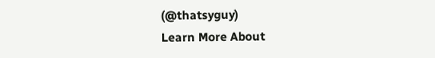(@thatsyguy)
Learn More About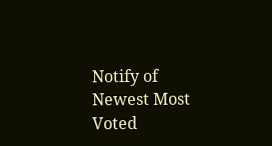Notify of
Newest Most Voted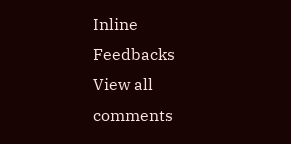Inline Feedbacks
View all comments